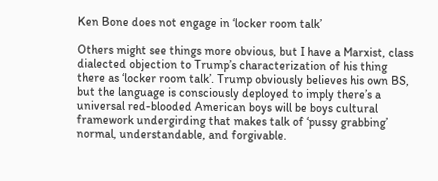Ken Bone does not engage in ‘locker room talk’

Others might see things more obvious, but I have a Marxist, class dialected objection to Trump’s characterization of his thing there as ‘locker room talk’. Trump obviously believes his own BS, but the language is consciously deployed to imply there’s a universal red-blooded American boys will be boys cultural framework undergirding that makes talk of ‘pussy grabbing’ normal, understandable, and forgivable.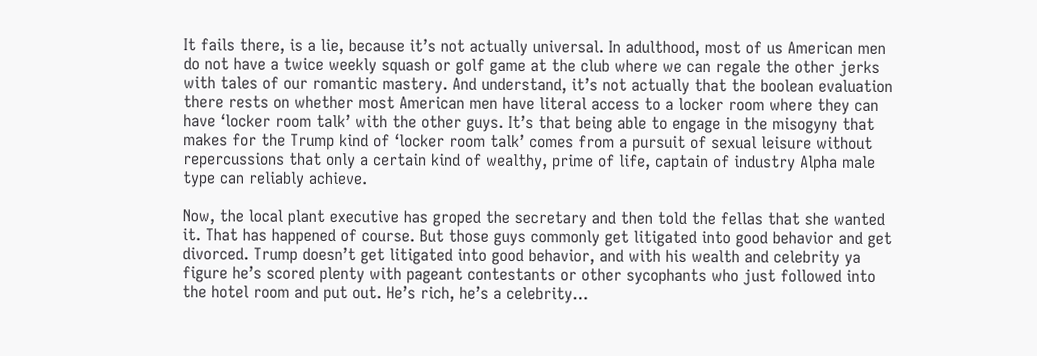It fails there, is a lie, because it’s not actually universal. In adulthood, most of us American men do not have a twice weekly squash or golf game at the club where we can regale the other jerks with tales of our romantic mastery. And understand, it’s not actually that the boolean evaluation there rests on whether most American men have literal access to a locker room where they can have ‘locker room talk’ with the other guys. It’s that being able to engage in the misogyny that makes for the Trump kind of ‘locker room talk’ comes from a pursuit of sexual leisure without repercussions that only a certain kind of wealthy, prime of life, captain of industry Alpha male type can reliably achieve.

Now, the local plant executive has groped the secretary and then told the fellas that she wanted it. That has happened of course. But those guys commonly get litigated into good behavior and get divorced. Trump doesn’t get litigated into good behavior, and with his wealth and celebrity ya figure he’s scored plenty with pageant contestants or other sycophants who just followed into the hotel room and put out. He’s rich, he’s a celebrity…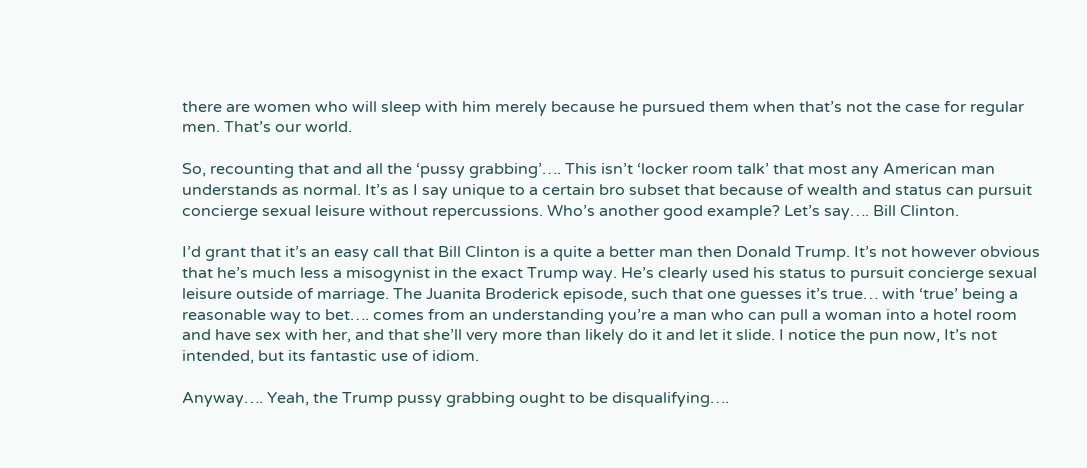there are women who will sleep with him merely because he pursued them when that’s not the case for regular men. That’s our world.

So, recounting that and all the ‘pussy grabbing’…. This isn’t ‘locker room talk’ that most any American man understands as normal. It’s as I say unique to a certain bro subset that because of wealth and status can pursuit concierge sexual leisure without repercussions. Who’s another good example? Let’s say…. Bill Clinton.

I’d grant that it’s an easy call that Bill Clinton is a quite a better man then Donald Trump. It’s not however obvious that he’s much less a misogynist in the exact Trump way. He’s clearly used his status to pursuit concierge sexual leisure outside of marriage. The Juanita Broderick episode, such that one guesses it’s true… with ‘true’ being a reasonable way to bet…. comes from an understanding you’re a man who can pull a woman into a hotel room and have sex with her, and that she’ll very more than likely do it and let it slide. I notice the pun now, It’s not intended, but its fantastic use of idiom.

Anyway…. Yeah, the Trump pussy grabbing ought to be disqualifying….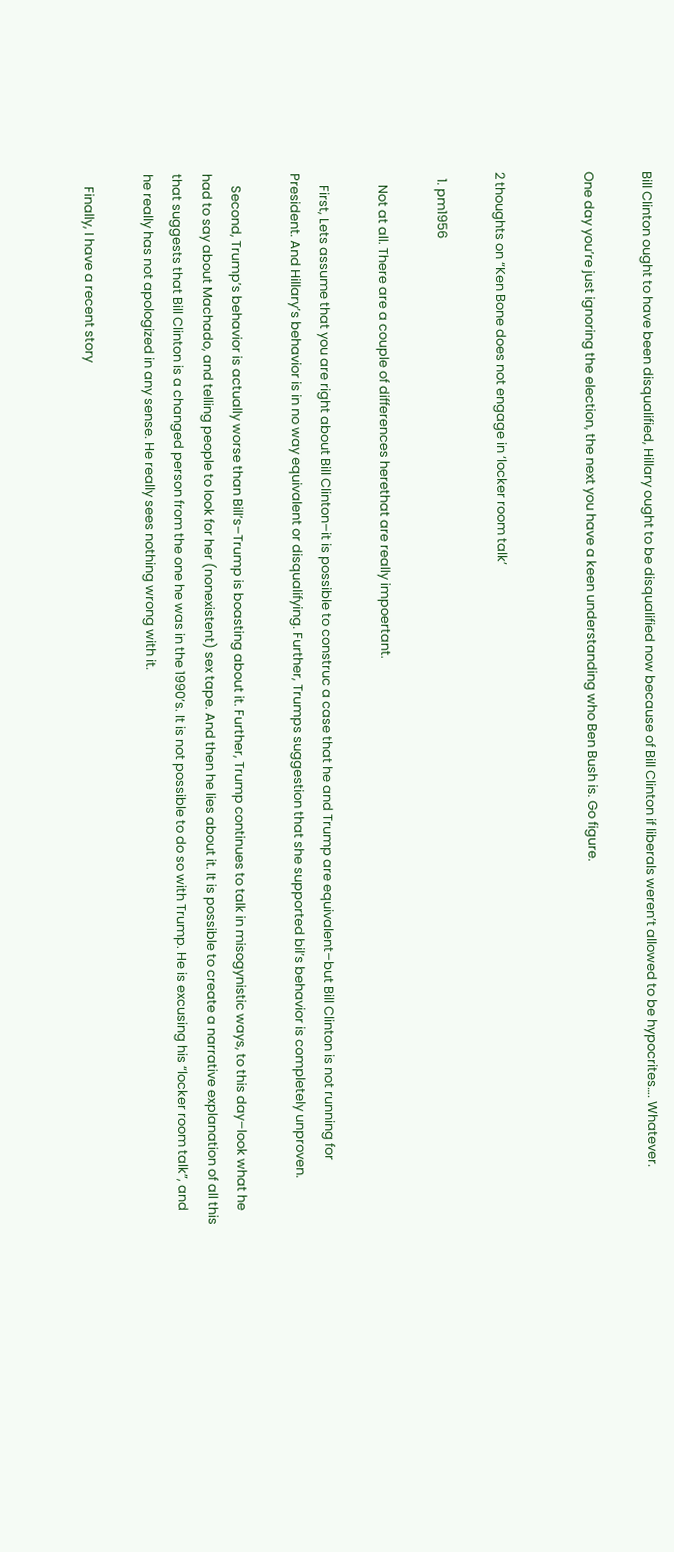Bill Clinton ought to have been disqualified, Hillary ought to be disqualified now because of Bill Clinton if liberals weren’t allowed to be hypocrites…. Whatever.

One day you’re just ignoring the election, the next you have a keen understanding who Ben Bush is. Go figure.


2 thoughts on “Ken Bone does not engage in ‘locker room talk’

  1. pm1956

    Not at all. There are a couple of differences herethat are really impoertant.

    First, Lets assume that you are right about Bill Clinton–it is possible to construc a case that he and Trump are equivalent–but Bill Clinton is not running for President. And Hillary’s behavior is in no way equivalent or disqualifying. Further, Trumps suggestion that she supported bil’s behavior is completely unproven.

    Second, Trump’s behavior is actually worse than Bill’s–Trump is boasting about it. Further, Trump continues to talk in misogynistic ways, to this day–look what he had to say about Machado, and telling people to look for her (nonexistent) sex tape. And then he lies about it. It is possible to create a narrative explanation of all this that suggests that Bill Clinton is a changed person from the one he was in the 1990’s. It is not possible to do so with Trump. He is excusing his “locker room talk”, and he really has not apologized in any sense. He really sees nothing wrong with it.

    Finally, I have a recent story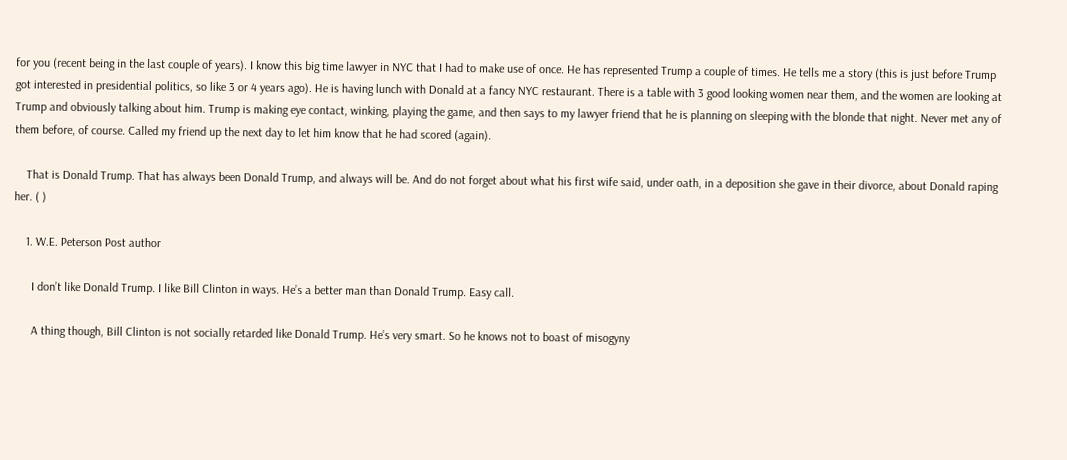for you (recent being in the last couple of years). I know this big time lawyer in NYC that I had to make use of once. He has represented Trump a couple of times. He tells me a story (this is just before Trump got interested in presidential politics, so like 3 or 4 years ago). He is having lunch with Donald at a fancy NYC restaurant. There is a table with 3 good looking women near them, and the women are looking at Trump and obviously talking about him. Trump is making eye contact, winking, playing the game, and then says to my lawyer friend that he is planning on sleeping with the blonde that night. Never met any of them before, of course. Called my friend up the next day to let him know that he had scored (again).

    That is Donald Trump. That has always been Donald Trump, and always will be. And do not forget about what his first wife said, under oath, in a deposition she gave in their divorce, about Donald raping her. ( )

    1. W.E. Peterson Post author

      I don’t like Donald Trump. I like Bill Clinton in ways. He’s a better man than Donald Trump. Easy call.

      A thing though, Bill Clinton is not socially retarded like Donald Trump. He’s very smart. So he knows not to boast of misogyny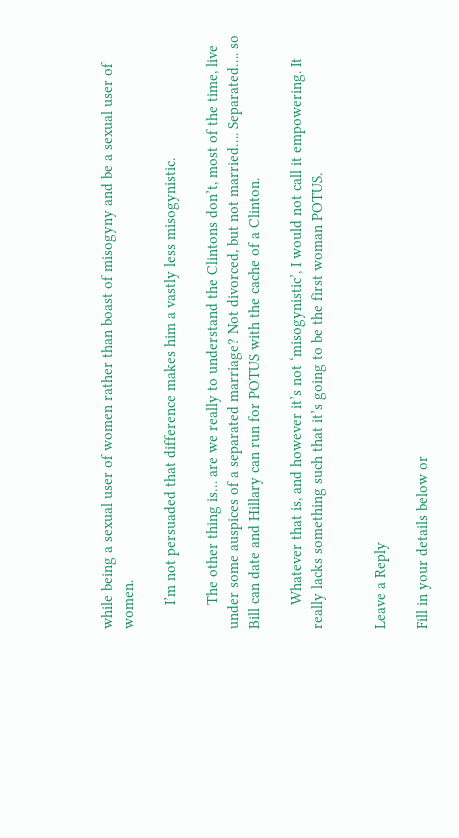while being a sexual user of women rather than boast of misogyny and be a sexual user of women.

      I’m not persuaded that difference makes him a vastly less misogynistic.

      The other thing is… are we really to understand the Clintons don’t, most of the time, live under some auspices of a separated marriage? Not divorced, but not married…. Separated…. so Bill can date and Hillary can run for POTUS with the cache of a Clinton.

      Whatever that is, and however it’s not ‘misogynistic’, I would not call it empowering. It really lacks something such that it’s going to be the first woman POTUS.


Leave a Reply

Fill in your details below or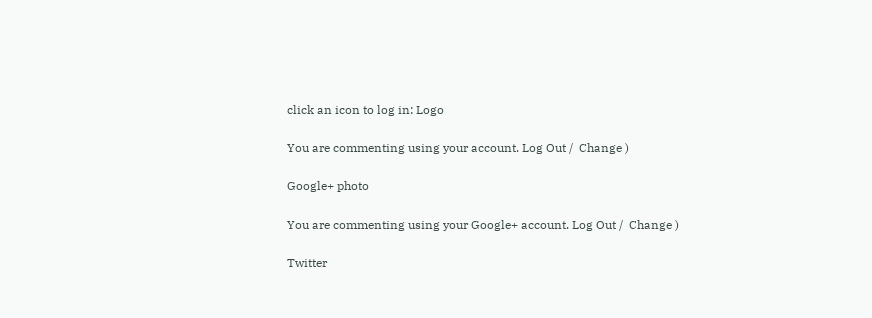click an icon to log in: Logo

You are commenting using your account. Log Out /  Change )

Google+ photo

You are commenting using your Google+ account. Log Out /  Change )

Twitter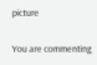picture

You are commenting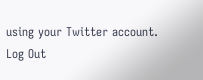using your Twitter account. Log Out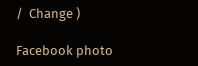/  Change )

Facebook photo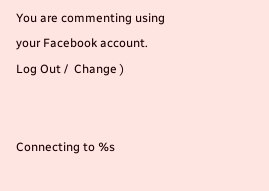You are commenting using your Facebook account. Log Out /  Change )


Connecting to %s